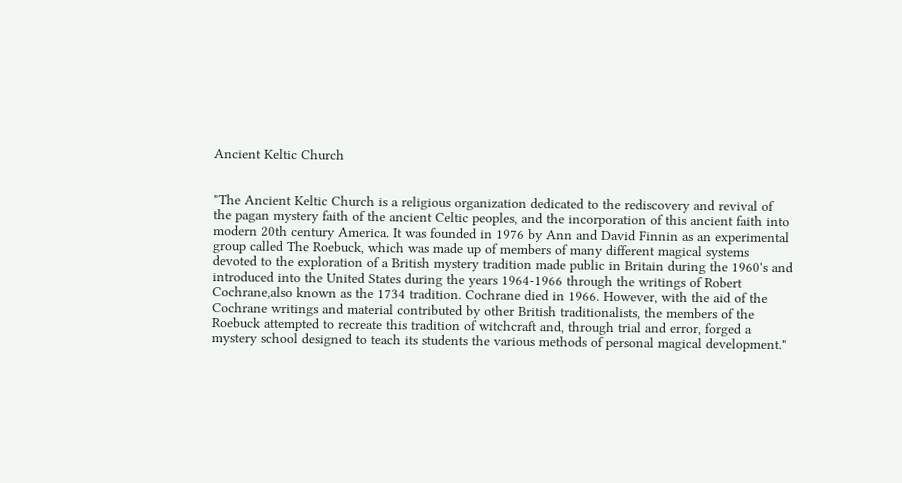Ancient Keltic Church


"The Ancient Keltic Church is a religious organization dedicated to the rediscovery and revival of the pagan mystery faith of the ancient Celtic peoples, and the incorporation of this ancient faith into modern 20th century America. It was founded in 1976 by Ann and David Finnin as an experimental group called The Roebuck, which was made up of members of many different magical systems devoted to the exploration of a British mystery tradition made public in Britain during the 1960's and introduced into the United States during the years 1964-1966 through the writings of Robert Cochrane,also known as the 1734 tradition. Cochrane died in 1966. However, with the aid of the Cochrane writings and material contributed by other British traditionalists, the members of the Roebuck attempted to recreate this tradition of witchcraft and, through trial and error, forged a mystery school designed to teach its students the various methods of personal magical development."